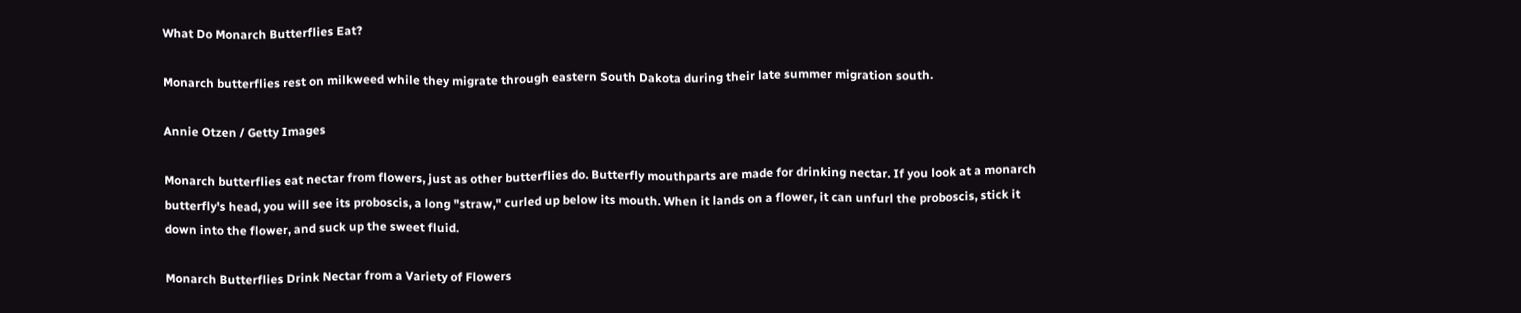What Do Monarch Butterflies Eat?

Monarch butterflies rest on milkweed while they migrate through eastern South Dakota during their late summer migration south.

Annie Otzen / Getty Images

Monarch butterflies eat nectar from flowers, just as other butterflies do. Butterfly mouthparts are made for drinking nectar. If you look at a monarch butterfly's head, you will see its proboscis, a long "straw," curled up below its mouth. When it lands on a flower, it can unfurl the proboscis, stick it down into the flower, and suck up the sweet fluid.

Monarch Butterflies Drink Nectar from a Variety of Flowers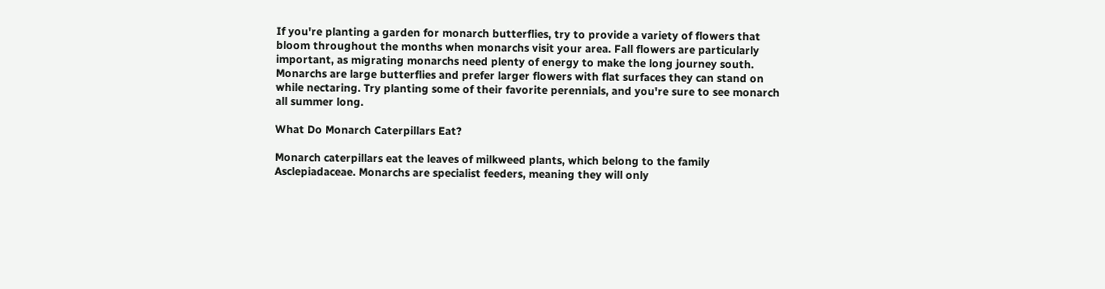If you're planting a garden for monarch butterflies, try to provide a variety of flowers that bloom throughout the months when monarchs visit your area. Fall flowers are particularly important, as migrating monarchs need plenty of energy to make the long journey south. Monarchs are large butterflies and prefer larger flowers with flat surfaces they can stand on while nectaring. Try planting some of their favorite perennials, and you're sure to see monarch all summer long.

What Do Monarch Caterpillars Eat?

Monarch caterpillars eat the leaves of milkweed plants, which belong to the family Asclepiadaceae. Monarchs are specialist feeders, meaning they will only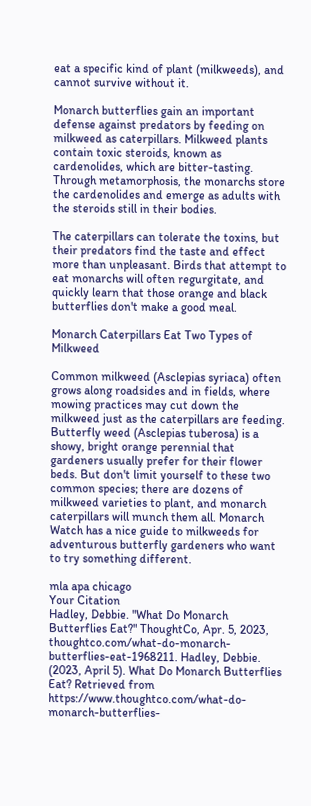eat a specific kind of plant (milkweeds), and cannot survive without it.

Monarch butterflies gain an important defense against predators by feeding on milkweed as caterpillars. Milkweed plants contain toxic steroids, known as cardenolides, which are bitter-tasting. Through metamorphosis, the monarchs store the cardenolides and emerge as adults with the steroids still in their bodies.

The caterpillars can tolerate the toxins, but their predators find the taste and effect more than unpleasant. Birds that attempt to eat monarchs will often regurgitate, and quickly learn that those orange and black butterflies don't make a good meal.

Monarch Caterpillars Eat Two Types of Milkweed

Common milkweed (Asclepias syriaca) often grows along roadsides and in fields, where mowing practices may cut down the milkweed just as the caterpillars are feeding. Butterfly weed (Asclepias tuberosa) is a showy, bright orange perennial that gardeners usually prefer for their flower beds. But don't limit yourself to these two common species; there are dozens of milkweed varieties to plant, and monarch caterpillars will munch them all. Monarch Watch has a nice guide to milkweeds for adventurous butterfly gardeners who want to try something different.

mla apa chicago
Your Citation
Hadley, Debbie. "What Do Monarch Butterflies Eat?" ThoughtCo, Apr. 5, 2023, thoughtco.com/what-do-monarch-butterflies-eat-1968211. Hadley, Debbie. (2023, April 5). What Do Monarch Butterflies Eat? Retrieved from https://www.thoughtco.com/what-do-monarch-butterflies-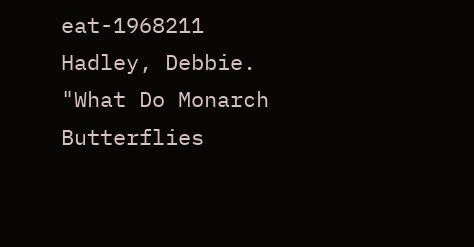eat-1968211 Hadley, Debbie. "What Do Monarch Butterflies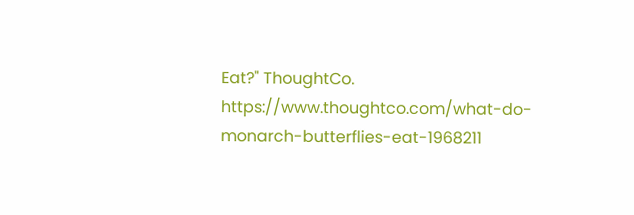Eat?" ThoughtCo. https://www.thoughtco.com/what-do-monarch-butterflies-eat-1968211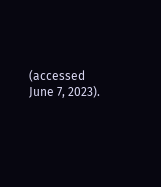(accessed June 7, 2023).